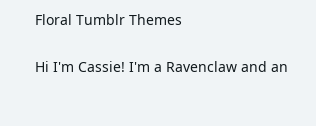Floral Tumblr Themes

Hi I'm Cassie! I'm a Ravenclaw and an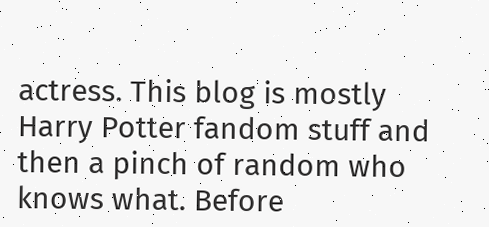actress. This blog is mostly Harry Potter fandom stuff and then a pinch of random who knows what. Before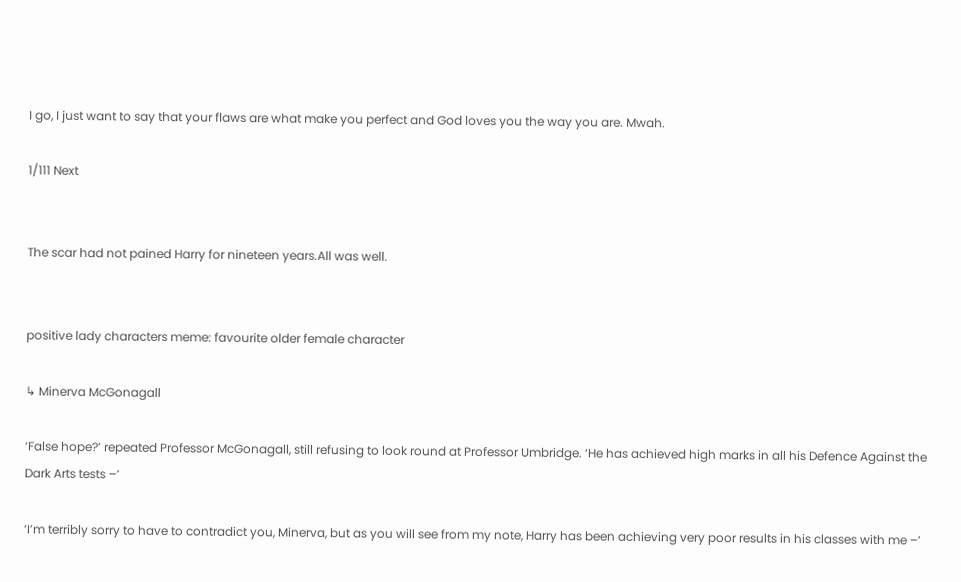I go, I just want to say that your flaws are what make you perfect and God loves you the way you are. Mwah.

1/111 Next


The scar had not pained Harry for nineteen years.All was well.


positive lady characters meme: favourite older female character

↳ Minerva McGonagall

‘False hope?’ repeated Professor McGonagall, still refusing to look round at Professor Umbridge. ‘He has achieved high marks in all his Defence Against the Dark Arts tests –’

‘I’m terribly sorry to have to contradict you, Minerva, but as you will see from my note, Harry has been achieving very poor results in his classes with me –’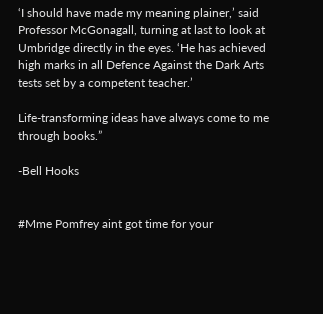‘I should have made my meaning plainer,’ said Professor McGonagall, turning at last to look at Umbridge directly in the eyes. ‘He has achieved high marks in all Defence Against the Dark Arts tests set by a competent teacher.’

Life-transforming ideas have always come to me through books.”

-Bell Hooks


#Mme Pomfrey aint got time for your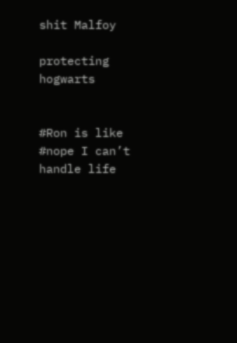shit Malfoy

protecting hogwarts


#Ron is like #nope I can’t handle life